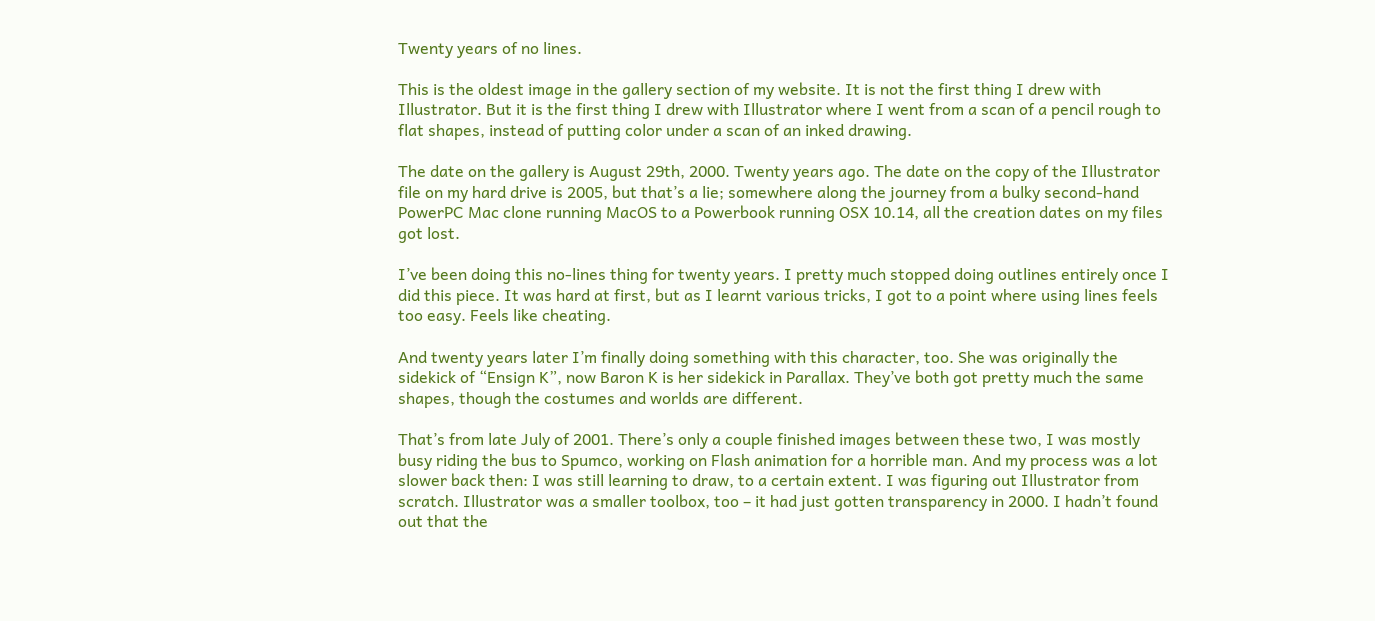Twenty years of no lines.

This is the oldest image in the gallery section of my website. It is not the first thing I drew with Illustrator. But it is the first thing I drew with Illustrator where I went from a scan of a pencil rough to flat shapes, instead of putting color under a scan of an inked drawing.

The date on the gallery is August 29th, 2000. Twenty years ago. The date on the copy of the Illustrator file on my hard drive is 2005, but that’s a lie; somewhere along the journey from a bulky second-hand PowerPC Mac clone running MacOS to a Powerbook running OSX 10.14, all the creation dates on my files got lost.

I’ve been doing this no-lines thing for twenty years. I pretty much stopped doing outlines entirely once I did this piece. It was hard at first, but as I learnt various tricks, I got to a point where using lines feels too easy. Feels like cheating.

And twenty years later I’m finally doing something with this character, too. She was originally the sidekick of “Ensign K”, now Baron K is her sidekick in Parallax. They’ve both got pretty much the same shapes, though the costumes and worlds are different.

That’s from late July of 2001. There’s only a couple finished images between these two, I was mostly busy riding the bus to Spumco, working on Flash animation for a horrible man. And my process was a lot slower back then: I was still learning to draw, to a certain extent. I was figuring out Illustrator from scratch. Illustrator was a smaller toolbox, too – it had just gotten transparency in 2000. I hadn’t found out that the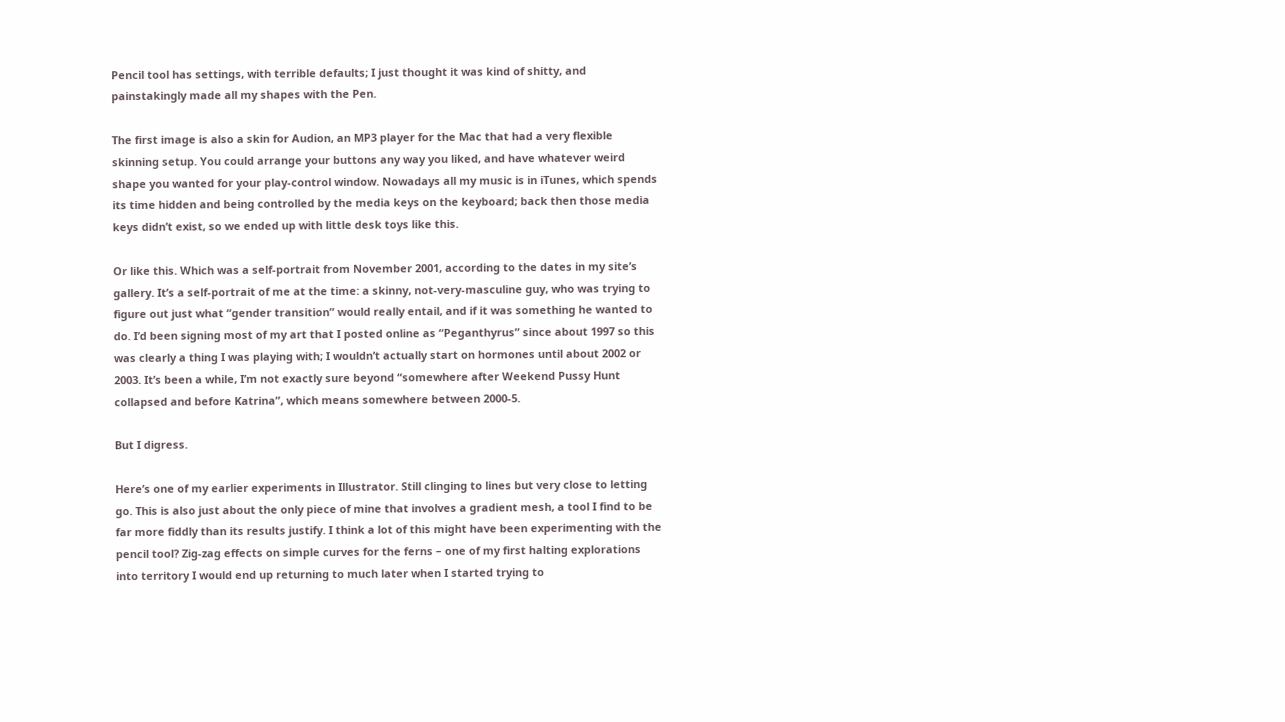Pencil tool has settings, with terrible defaults; I just thought it was kind of shitty, and painstakingly made all my shapes with the Pen.

The first image is also a skin for Audion, an MP3 player for the Mac that had a very flexible skinning setup. You could arrange your buttons any way you liked, and have whatever weird shape you wanted for your play-control window. Nowadays all my music is in iTunes, which spends its time hidden and being controlled by the media keys on the keyboard; back then those media keys didn’t exist, so we ended up with little desk toys like this.

Or like this. Which was a self-portrait from November 2001, according to the dates in my site’s gallery. It’s a self-portrait of me at the time: a skinny, not-very-masculine guy, who was trying to figure out just what “gender transition” would really entail, and if it was something he wanted to do. I’d been signing most of my art that I posted online as “Peganthyrus” since about 1997 so this was clearly a thing I was playing with; I wouldn’t actually start on hormones until about 2002 or 2003. It’s been a while, I’m not exactly sure beyond “somewhere after Weekend Pussy Hunt collapsed and before Katrina”, which means somewhere between 2000-5.

But I digress.

Here’s one of my earlier experiments in Illustrator. Still clinging to lines but very close to letting go. This is also just about the only piece of mine that involves a gradient mesh, a tool I find to be far more fiddly than its results justify. I think a lot of this might have been experimenting with the pencil tool? Zig-zag effects on simple curves for the ferns – one of my first halting explorations into territory I would end up returning to much later when I started trying to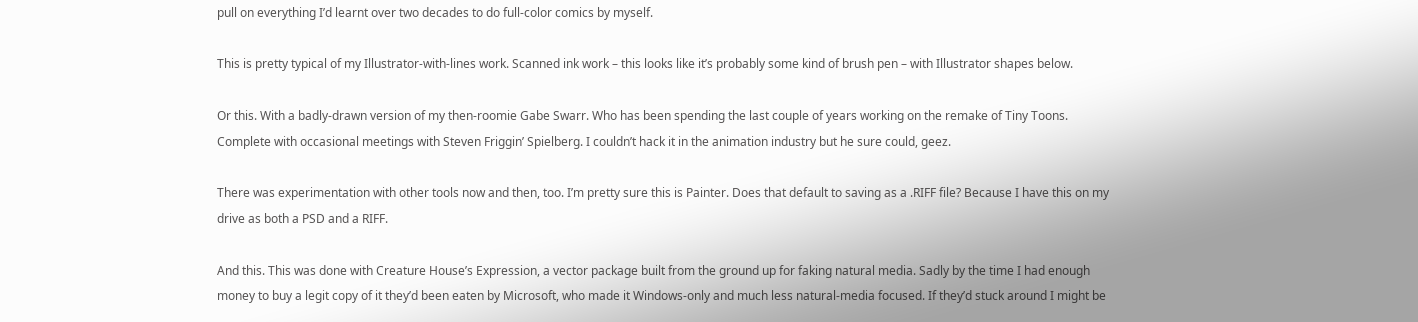pull on everything I’d learnt over two decades to do full-color comics by myself.

This is pretty typical of my Illustrator-with-lines work. Scanned ink work – this looks like it’s probably some kind of brush pen – with Illustrator shapes below.

Or this. With a badly-drawn version of my then-roomie Gabe Swarr. Who has been spending the last couple of years working on the remake of Tiny Toons. Complete with occasional meetings with Steven Friggin’ Spielberg. I couldn’t hack it in the animation industry but he sure could, geez.

There was experimentation with other tools now and then, too. I’m pretty sure this is Painter. Does that default to saving as a .RIFF file? Because I have this on my drive as both a PSD and a RIFF.

And this. This was done with Creature House’s Expression, a vector package built from the ground up for faking natural media. Sadly by the time I had enough money to buy a legit copy of it they’d been eaten by Microsoft, who made it Windows-only and much less natural-media focused. If they’d stuck around I might be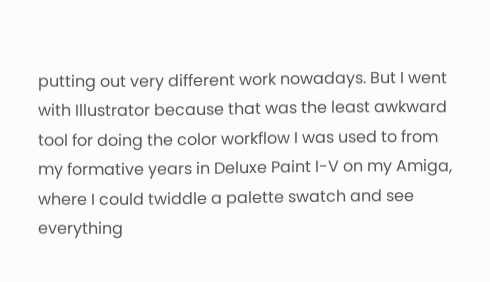putting out very different work nowadays. But I went with Illustrator because that was the least awkward tool for doing the color workflow I was used to from my formative years in Deluxe Paint I-V on my Amiga, where I could twiddle a palette swatch and see everything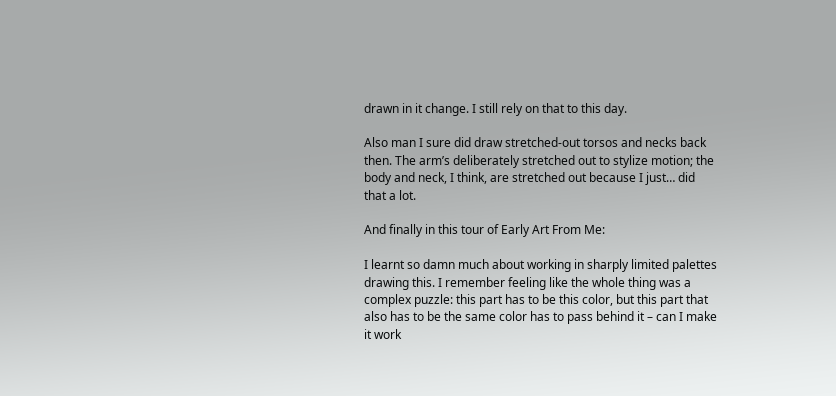drawn in it change. I still rely on that to this day.

Also man I sure did draw stretched-out torsos and necks back then. The arm’s deliberately stretched out to stylize motion; the body and neck, I think, are stretched out because I just… did that a lot.

And finally in this tour of Early Art From Me:

I learnt so damn much about working in sharply limited palettes drawing this. I remember feeling like the whole thing was a complex puzzle: this part has to be this color, but this part that also has to be the same color has to pass behind it – can I make it work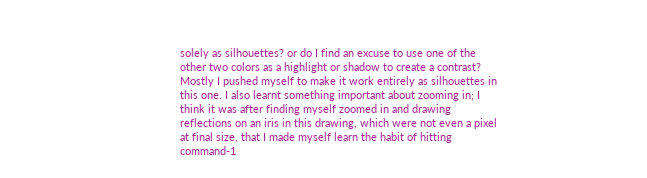solely as silhouettes? or do I find an excuse to use one of the other two colors as a highlight or shadow to create a contrast? Mostly I pushed myself to make it work entirely as silhouettes in this one. I also learnt something important about zooming in; I think it was after finding myself zoomed in and drawing reflections on an iris in this drawing, which were not even a pixel at final size, that I made myself learn the habit of hitting command-1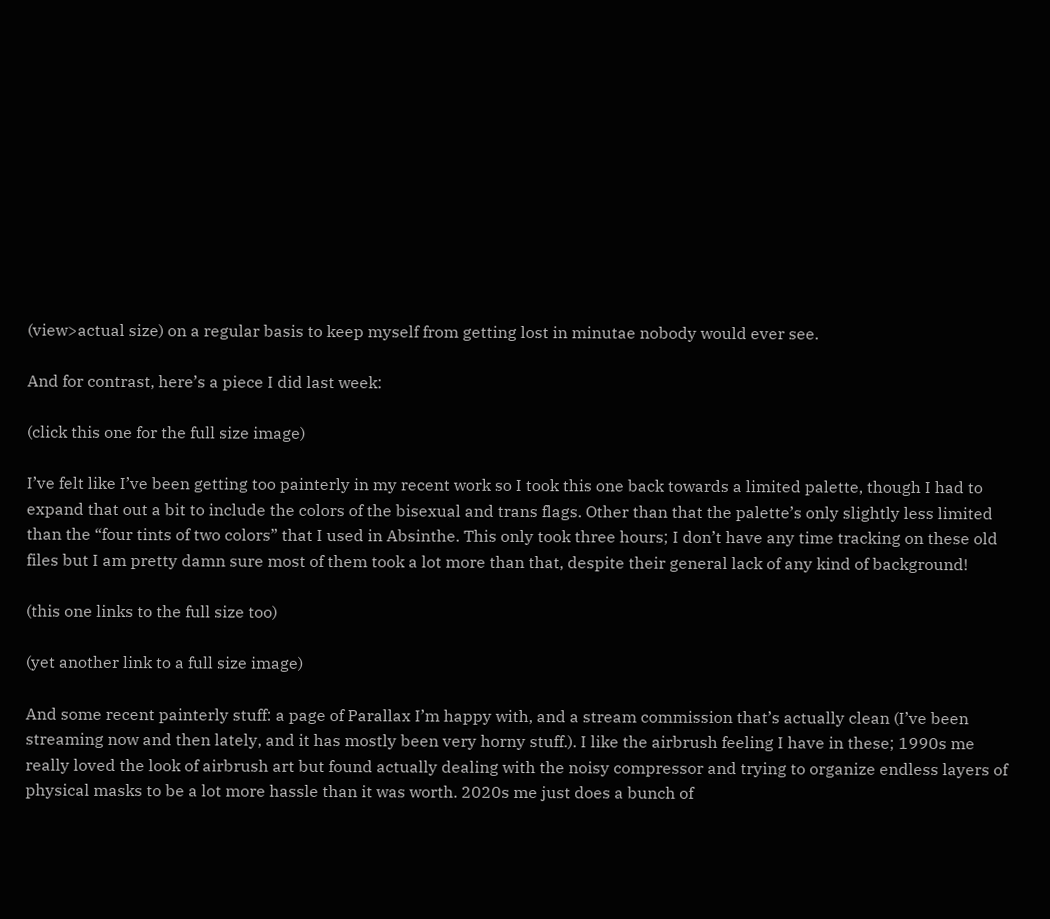(view>actual size) on a regular basis to keep myself from getting lost in minutae nobody would ever see.

And for contrast, here’s a piece I did last week:

(click this one for the full size image)

I’ve felt like I’ve been getting too painterly in my recent work so I took this one back towards a limited palette, though I had to expand that out a bit to include the colors of the bisexual and trans flags. Other than that the palette’s only slightly less limited than the “four tints of two colors” that I used in Absinthe. This only took three hours; I don’t have any time tracking on these old files but I am pretty damn sure most of them took a lot more than that, despite their general lack of any kind of background!

(this one links to the full size too)

(yet another link to a full size image)

And some recent painterly stuff: a page of Parallax I’m happy with, and a stream commission that’s actually clean (I’ve been streaming now and then lately, and it has mostly been very horny stuff.). I like the airbrush feeling I have in these; 1990s me really loved the look of airbrush art but found actually dealing with the noisy compressor and trying to organize endless layers of physical masks to be a lot more hassle than it was worth. 2020s me just does a bunch of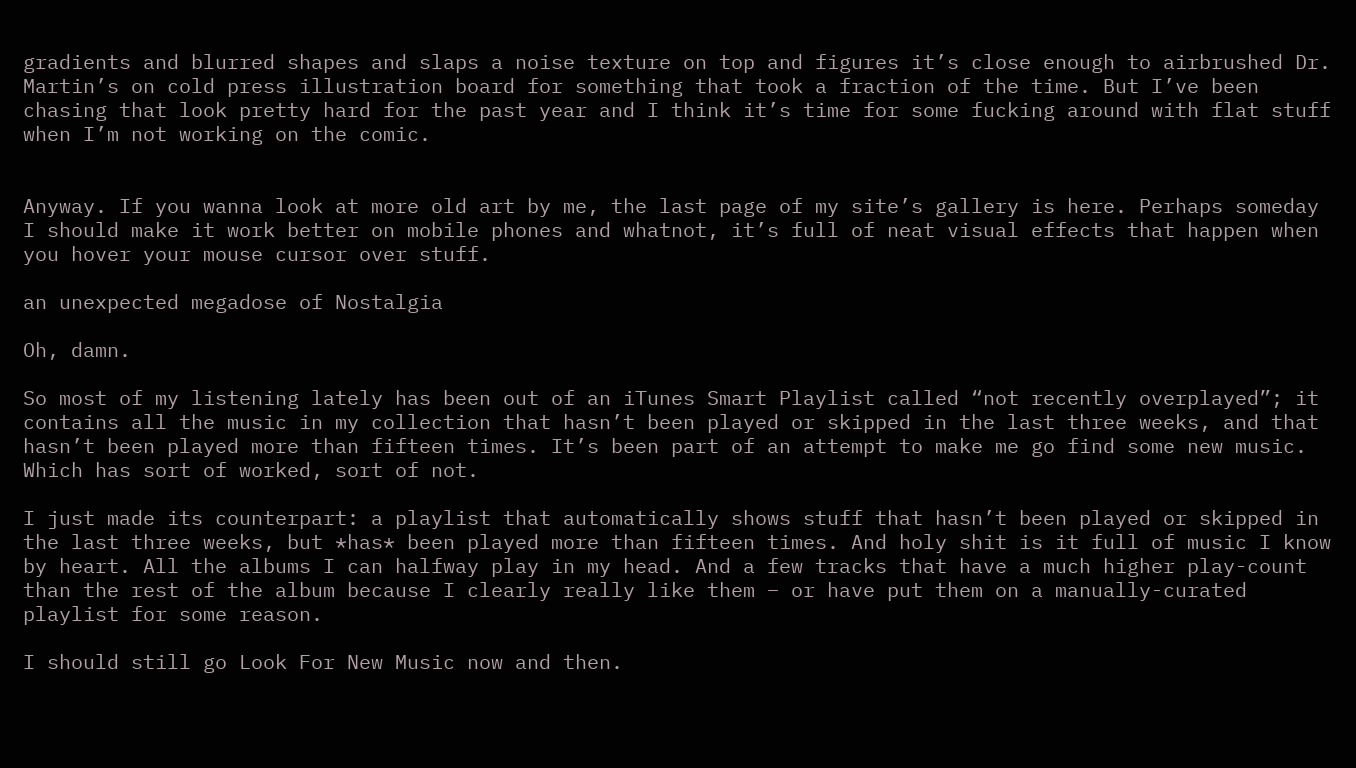gradients and blurred shapes and slaps a noise texture on top and figures it’s close enough to airbrushed Dr. Martin’s on cold press illustration board for something that took a fraction of the time. But I’ve been chasing that look pretty hard for the past year and I think it’s time for some fucking around with flat stuff when I’m not working on the comic.


Anyway. If you wanna look at more old art by me, the last page of my site’s gallery is here. Perhaps someday I should make it work better on mobile phones and whatnot, it’s full of neat visual effects that happen when you hover your mouse cursor over stuff.

an unexpected megadose of Nostalgia

Oh, damn.

So most of my listening lately has been out of an iTunes Smart Playlist called “not recently overplayed”; it contains all the music in my collection that hasn’t been played or skipped in the last three weeks, and that hasn’t been played more than fifteen times. It’s been part of an attempt to make me go find some new music. Which has sort of worked, sort of not.

I just made its counterpart: a playlist that automatically shows stuff that hasn’t been played or skipped in the last three weeks, but *has* been played more than fifteen times. And holy shit is it full of music I know by heart. All the albums I can halfway play in my head. And a few tracks that have a much higher play-count than the rest of the album because I clearly really like them – or have put them on a manually-curated playlist for some reason.

I should still go Look For New Music now and then.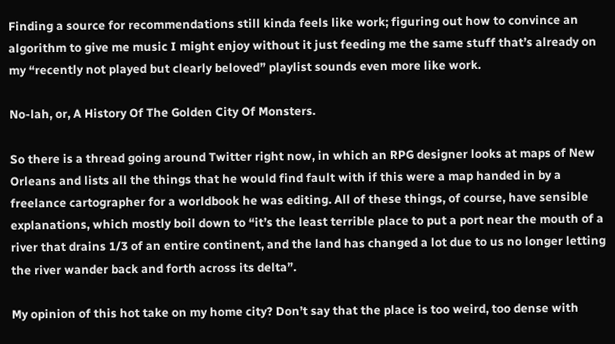Finding a source for recommendations still kinda feels like work; figuring out how to convince an algorithm to give me music I might enjoy without it just feeding me the same stuff that’s already on my “recently not played but clearly beloved” playlist sounds even more like work.

No-lah, or, A History Of The Golden City Of Monsters.

So there is a thread going around Twitter right now, in which an RPG designer looks at maps of New Orleans and lists all the things that he would find fault with if this were a map handed in by a freelance cartographer for a worldbook he was editing. All of these things, of course, have sensible explanations, which mostly boil down to “it’s the least terrible place to put a port near the mouth of a river that drains 1/3 of an entire continent, and the land has changed a lot due to us no longer letting the river wander back and forth across its delta”.

My opinion of this hot take on my home city? Don’t say that the place is too weird, too dense with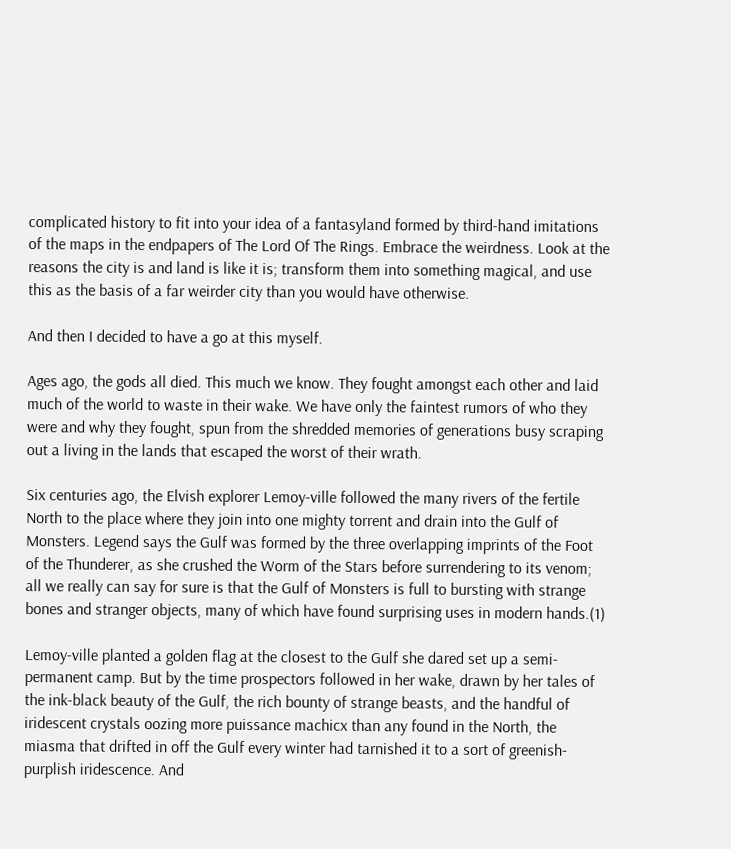complicated history to fit into your idea of a fantasyland formed by third-hand imitations of the maps in the endpapers of The Lord Of The Rings. Embrace the weirdness. Look at the reasons the city is and land is like it is; transform them into something magical, and use this as the basis of a far weirder city than you would have otherwise.

And then I decided to have a go at this myself.

Ages ago, the gods all died. This much we know. They fought amongst each other and laid much of the world to waste in their wake. We have only the faintest rumors of who they were and why they fought, spun from the shredded memories of generations busy scraping out a living in the lands that escaped the worst of their wrath.

Six centuries ago, the Elvish explorer Lemoy-ville followed the many rivers of the fertile North to the place where they join into one mighty torrent and drain into the Gulf of Monsters. Legend says the Gulf was formed by the three overlapping imprints of the Foot of the Thunderer, as she crushed the Worm of the Stars before surrendering to its venom; all we really can say for sure is that the Gulf of Monsters is full to bursting with strange bones and stranger objects, many of which have found surprising uses in modern hands.(1)

Lemoy-ville planted a golden flag at the closest to the Gulf she dared set up a semi-permanent camp. But by the time prospectors followed in her wake, drawn by her tales of the ink-black beauty of the Gulf, the rich bounty of strange beasts, and the handful of iridescent crystals oozing more puissance machicx than any found in the North, the miasma that drifted in off the Gulf every winter had tarnished it to a sort of greenish-purplish iridescence. And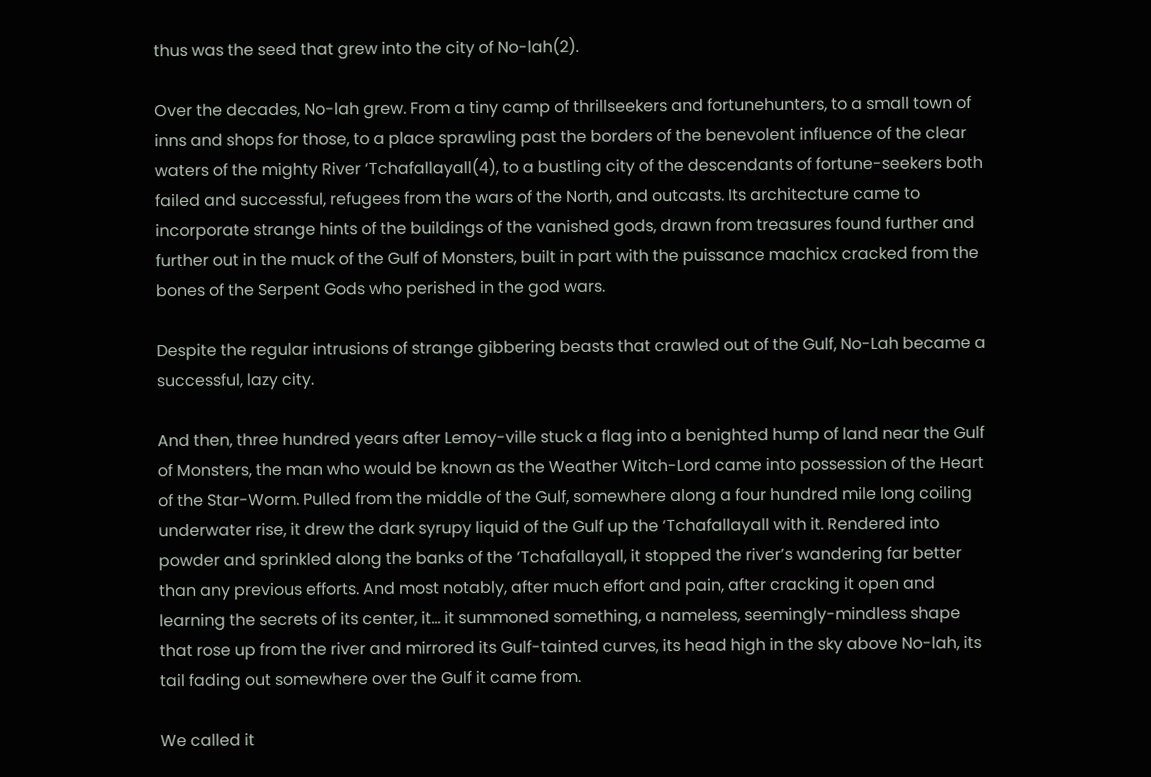thus was the seed that grew into the city of No-lah(2).

Over the decades, No-lah grew. From a tiny camp of thrillseekers and fortunehunters, to a small town of inns and shops for those, to a place sprawling past the borders of the benevolent influence of the clear waters of the mighty River ‘Tchafallayall(4), to a bustling city of the descendants of fortune-seekers both failed and successful, refugees from the wars of the North, and outcasts. Its architecture came to incorporate strange hints of the buildings of the vanished gods, drawn from treasures found further and further out in the muck of the Gulf of Monsters, built in part with the puissance machicx cracked from the bones of the Serpent Gods who perished in the god wars.

Despite the regular intrusions of strange gibbering beasts that crawled out of the Gulf, No-Lah became a successful, lazy city.

And then, three hundred years after Lemoy-ville stuck a flag into a benighted hump of land near the Gulf of Monsters, the man who would be known as the Weather Witch-Lord came into possession of the Heart of the Star-Worm. Pulled from the middle of the Gulf, somewhere along a four hundred mile long coiling underwater rise, it drew the dark syrupy liquid of the Gulf up the ‘Tchafallayall with it. Rendered into powder and sprinkled along the banks of the ‘Tchafallayall, it stopped the river’s wandering far better than any previous efforts. And most notably, after much effort and pain, after cracking it open and learning the secrets of its center, it… it summoned something, a nameless, seemingly-mindless shape that rose up from the river and mirrored its Gulf-tainted curves, its head high in the sky above No-lah, its tail fading out somewhere over the Gulf it came from.

We called it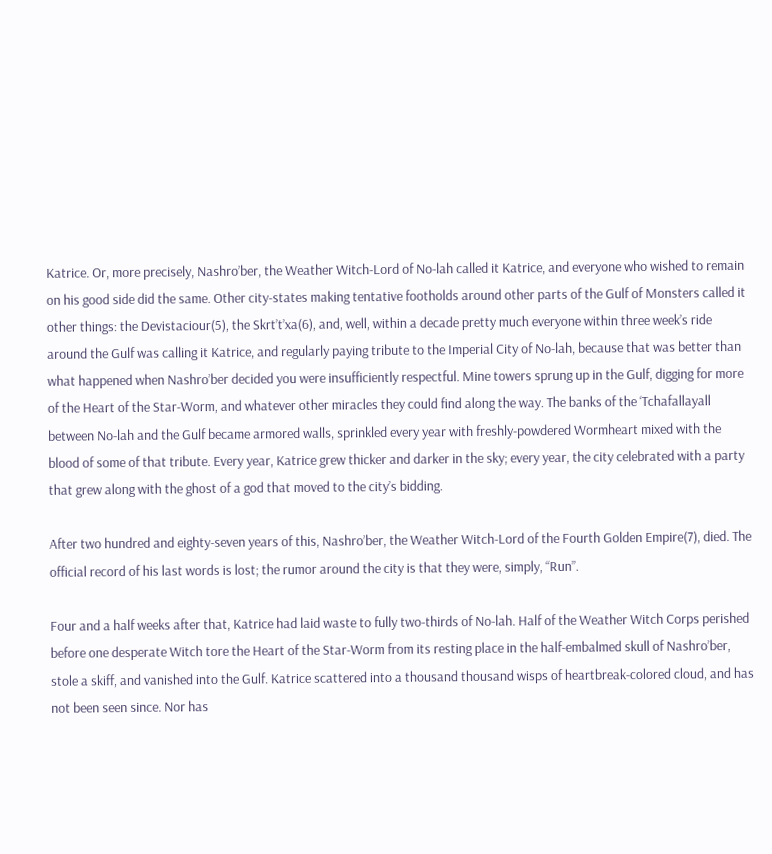Katrice. Or, more precisely, Nashro’ber, the Weather Witch-Lord of No-lah called it Katrice, and everyone who wished to remain on his good side did the same. Other city-states making tentative footholds around other parts of the Gulf of Monsters called it other things: the Devistaciour(5), the Skrt’t’xa(6), and, well, within a decade pretty much everyone within three week’s ride around the Gulf was calling it Katrice, and regularly paying tribute to the Imperial City of No-lah, because that was better than what happened when Nashro’ber decided you were insufficiently respectful. Mine towers sprung up in the Gulf, digging for more of the Heart of the Star-Worm, and whatever other miracles they could find along the way. The banks of the ‘Tchafallayall between No-lah and the Gulf became armored walls, sprinkled every year with freshly-powdered Wormheart mixed with the blood of some of that tribute. Every year, Katrice grew thicker and darker in the sky; every year, the city celebrated with a party that grew along with the ghost of a god that moved to the city’s bidding.

After two hundred and eighty-seven years of this, Nashro’ber, the Weather Witch-Lord of the Fourth Golden Empire(7), died. The official record of his last words is lost; the rumor around the city is that they were, simply, “Run”.

Four and a half weeks after that, Katrice had laid waste to fully two-thirds of No-lah. Half of the Weather Witch Corps perished before one desperate Witch tore the Heart of the Star-Worm from its resting place in the half-embalmed skull of Nashro’ber, stole a skiff, and vanished into the Gulf. Katrice scattered into a thousand thousand wisps of heartbreak-colored cloud, and has not been seen since. Nor has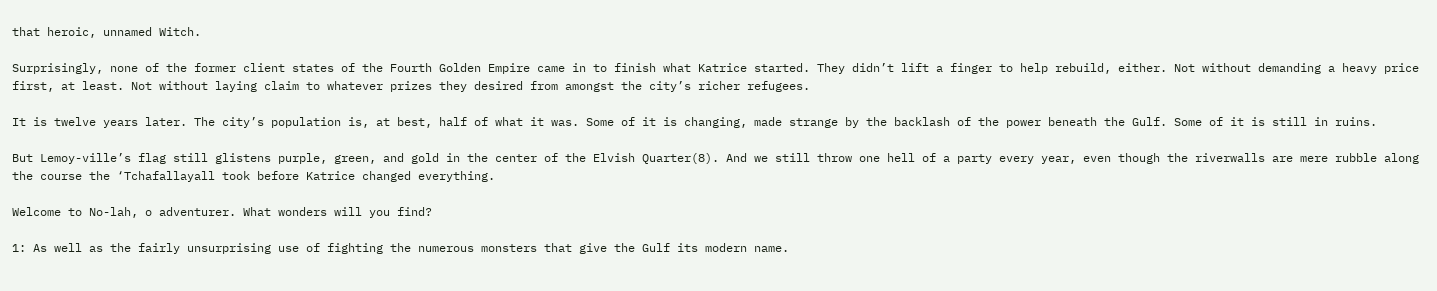that heroic, unnamed Witch.

Surprisingly, none of the former client states of the Fourth Golden Empire came in to finish what Katrice started. They didn’t lift a finger to help rebuild, either. Not without demanding a heavy price first, at least. Not without laying claim to whatever prizes they desired from amongst the city’s richer refugees.

It is twelve years later. The city’s population is, at best, half of what it was. Some of it is changing, made strange by the backlash of the power beneath the Gulf. Some of it is still in ruins.

But Lemoy-ville’s flag still glistens purple, green, and gold in the center of the Elvish Quarter(8). And we still throw one hell of a party every year, even though the riverwalls are mere rubble along the course the ‘Tchafallayall took before Katrice changed everything.

Welcome to No-lah, o adventurer. What wonders will you find?

1: As well as the fairly unsurprising use of fighting the numerous monsters that give the Gulf its modern name.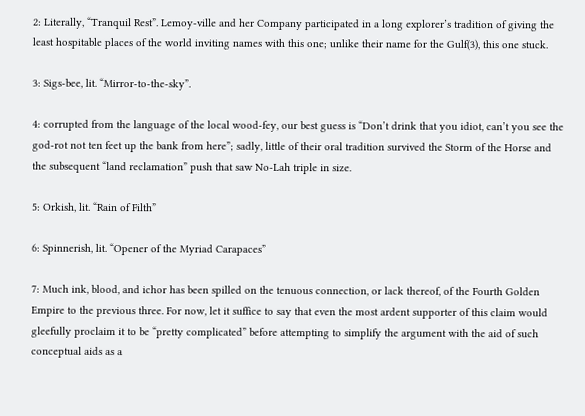2: Literally, “Tranquil Rest”. Lemoy-ville and her Company participated in a long explorer’s tradition of giving the least hospitable places of the world inviting names with this one; unlike their name for the Gulf(3), this one stuck.

3: Sigs-bee, lit. “Mirror-to-the-sky”.

4: corrupted from the language of the local wood-fey, our best guess is “Don’t drink that you idiot, can’t you see the god-rot not ten feet up the bank from here”; sadly, little of their oral tradition survived the Storm of the Horse and the subsequent “land reclamation” push that saw No-Lah triple in size.

5: Orkish, lit. “Rain of Filth”

6: Spinnerish, lit. “Opener of the Myriad Carapaces”

7: Much ink, blood, and ichor has been spilled on the tenuous connection, or lack thereof, of the Fourth Golden Empire to the previous three. For now, let it suffice to say that even the most ardent supporter of this claim would gleefully proclaim it to be “pretty complicated” before attempting to simplify the argument with the aid of such conceptual aids as a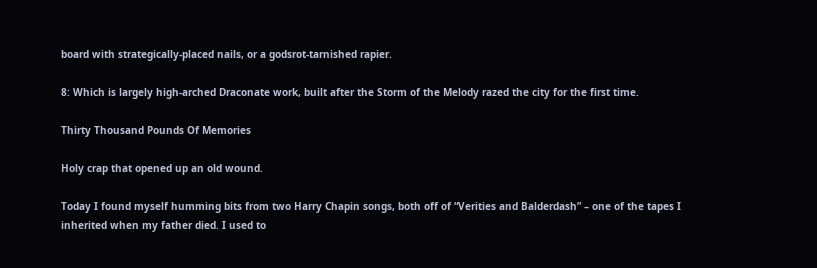board with strategically-placed nails, or a godsrot-tarnished rapier.

8: Which is largely high-arched Draconate work, built after the Storm of the Melody razed the city for the first time.

Thirty Thousand Pounds Of Memories

Holy crap that opened up an old wound.

Today I found myself humming bits from two Harry Chapin songs, both off of “Verities and Balderdash” – one of the tapes I inherited when my father died. I used to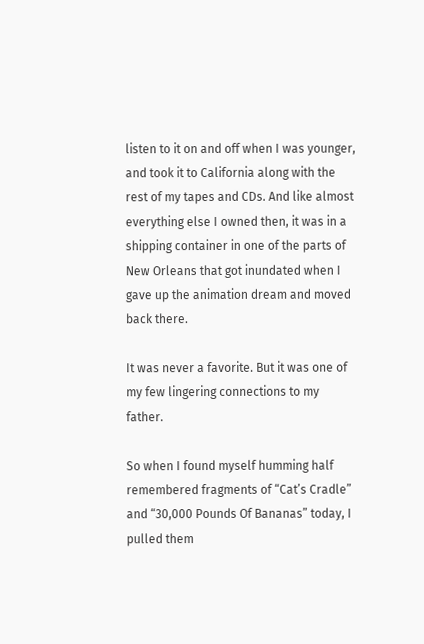listen to it on and off when I was younger, and took it to California along with the rest of my tapes and CDs. And like almost everything else I owned then, it was in a shipping container in one of the parts of New Orleans that got inundated when I gave up the animation dream and moved back there.

It was never a favorite. But it was one of my few lingering connections to my father.

So when I found myself humming half remembered fragments of “Cat’s Cradle” and “30,000 Pounds Of Bananas” today, I pulled them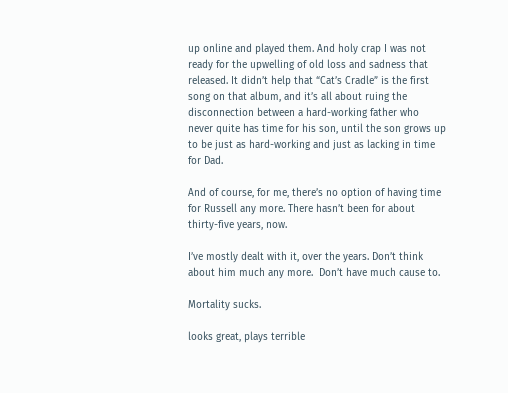up online and played them. And holy crap I was not ready for the upwelling of old loss and sadness that released. It didn’t help that “Cat’s Cradle” is the first song on that album, and it’s all about ruing the disconnection between a hard-working father who never quite has time for his son, until the son grows up to be just as hard-working and just as lacking in time for Dad.

And of course, for me, there’s no option of having time for Russell any more. There hasn’t been for about thirty-five years, now.

I’ve mostly dealt with it, over the years. Don’t think about him much any more.  Don’t have much cause to.

Mortality sucks.

looks great, plays terrible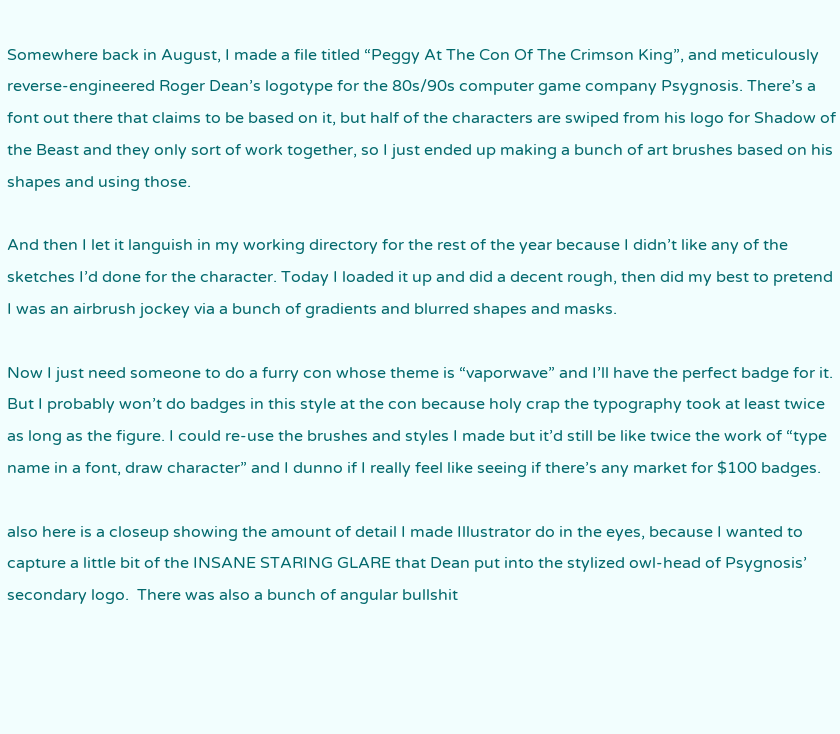Somewhere back in August, I made a file titled “Peggy At The Con Of The Crimson King”, and meticulously reverse-engineered Roger Dean’s logotype for the 80s/90s computer game company Psygnosis. There’s a font out there that claims to be based on it, but half of the characters are swiped from his logo for Shadow of the Beast and they only sort of work together, so I just ended up making a bunch of art brushes based on his shapes and using those.

And then I let it languish in my working directory for the rest of the year because I didn’t like any of the sketches I’d done for the character. Today I loaded it up and did a decent rough, then did my best to pretend I was an airbrush jockey via a bunch of gradients and blurred shapes and masks.

Now I just need someone to do a furry con whose theme is “vaporwave” and I’ll have the perfect badge for it. But I probably won’t do badges in this style at the con because holy crap the typography took at least twice as long as the figure. I could re-use the brushes and styles I made but it’d still be like twice the work of “type name in a font, draw character” and I dunno if I really feel like seeing if there’s any market for $100 badges.

also here is a closeup showing the amount of detail I made Illustrator do in the eyes, because I wanted to capture a little bit of the INSANE STARING GLARE that Dean put into the stylized owl-head of Psygnosis’ secondary logo.  There was also a bunch of angular bullshit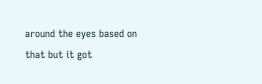around the eyes based on that but it got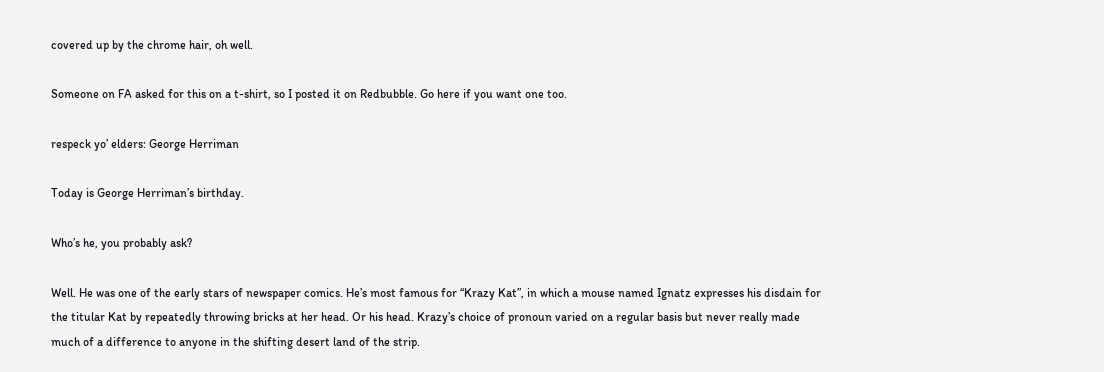covered up by the chrome hair, oh well.

Someone on FA asked for this on a t-shirt, so I posted it on Redbubble. Go here if you want one too.

respeck yo’ elders: George Herriman

Today is George Herriman’s birthday.

Who’s he, you probably ask?

Well. He was one of the early stars of newspaper comics. He’s most famous for “Krazy Kat”, in which a mouse named Ignatz expresses his disdain for the titular Kat by repeatedly throwing bricks at her head. Or his head. Krazy’s choice of pronoun varied on a regular basis but never really made much of a difference to anyone in the shifting desert land of the strip.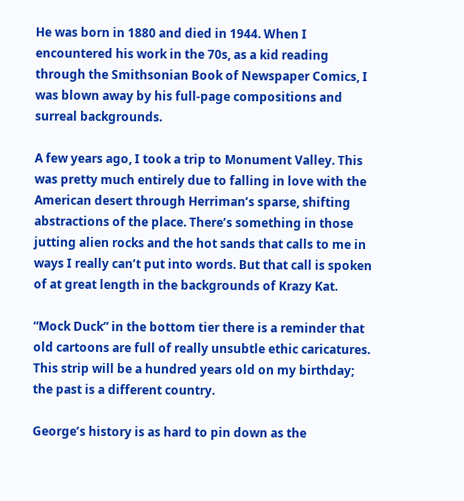He was born in 1880 and died in 1944. When I encountered his work in the 70s, as a kid reading through the Smithsonian Book of Newspaper Comics, I was blown away by his full-page compositions and surreal backgrounds.

A few years ago, I took a trip to Monument Valley. This was pretty much entirely due to falling in love with the American desert through Herriman’s sparse, shifting abstractions of the place. There’s something in those jutting alien rocks and the hot sands that calls to me in ways I really can’t put into words. But that call is spoken of at great length in the backgrounds of Krazy Kat.

“Mock Duck” in the bottom tier there is a reminder that old cartoons are full of really unsubtle ethic caricatures. This strip will be a hundred years old on my birthday; the past is a different country.

George’s history is as hard to pin down as the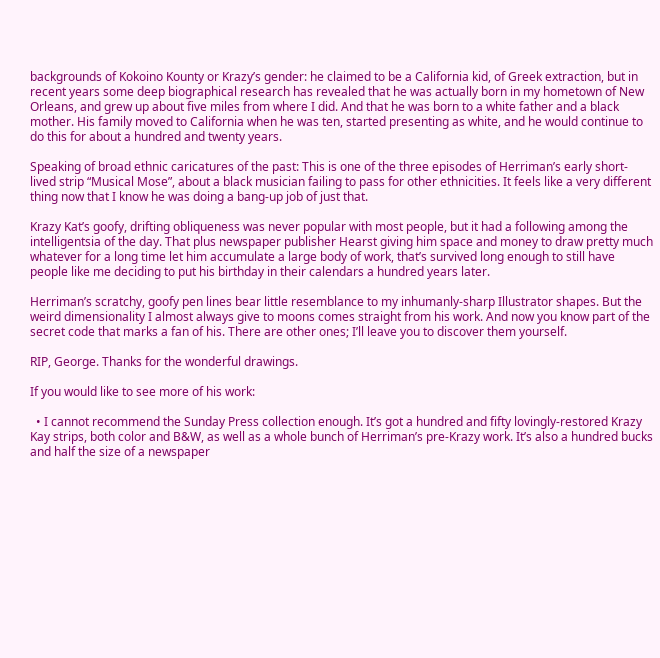backgrounds of Kokoino Kounty or Krazy’s gender: he claimed to be a California kid, of Greek extraction, but in recent years some deep biographical research has revealed that he was actually born in my hometown of New Orleans, and grew up about five miles from where I did. And that he was born to a white father and a black mother. His family moved to California when he was ten, started presenting as white, and he would continue to do this for about a hundred and twenty years.

Speaking of broad ethnic caricatures of the past: This is one of the three episodes of Herriman’s early short-lived strip “Musical Mose”, about a black musician failing to pass for other ethnicities. It feels like a very different thing now that I know he was doing a bang-up job of just that.

Krazy Kat’s goofy, drifting obliqueness was never popular with most people, but it had a following among the intelligentsia of the day. That plus newspaper publisher Hearst giving him space and money to draw pretty much whatever for a long time let him accumulate a large body of work, that’s survived long enough to still have people like me deciding to put his birthday in their calendars a hundred years later.

Herriman’s scratchy, goofy pen lines bear little resemblance to my inhumanly-sharp Illustrator shapes. But the weird dimensionality I almost always give to moons comes straight from his work. And now you know part of the secret code that marks a fan of his. There are other ones; I’ll leave you to discover them yourself.

RIP, George. Thanks for the wonderful drawings.

If you would like to see more of his work:

  • I cannot recommend the Sunday Press collection enough. It’s got a hundred and fifty lovingly-restored Krazy Kay strips, both color and B&W, as well as a whole bunch of Herriman’s pre-Krazy work. It’s also a hundred bucks and half the size of a newspaper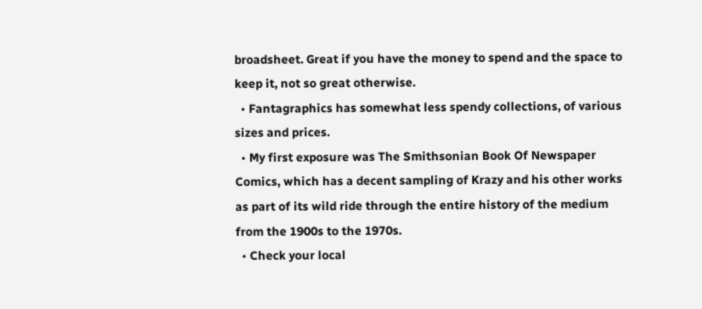broadsheet. Great if you have the money to spend and the space to keep it, not so great otherwise.
  • Fantagraphics has somewhat less spendy collections, of various sizes and prices.
  • My first exposure was The Smithsonian Book Of Newspaper Comics, which has a decent sampling of Krazy and his other works as part of its wild ride through the entire history of the medium from the 1900s to the 1970s.
  • Check your local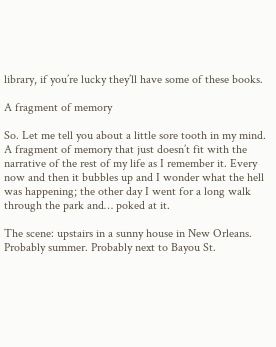library, if you’re lucky they’ll have some of these books.

A fragment of memory

So. Let me tell you about a little sore tooth in my mind. A fragment of memory that just doesn’t fit with the narrative of the rest of my life as I remember it. Every now and then it bubbles up and I wonder what the hell was happening; the other day I went for a long walk through the park and… poked at it.

The scene: upstairs in a sunny house in New Orleans. Probably summer. Probably next to Bayou St.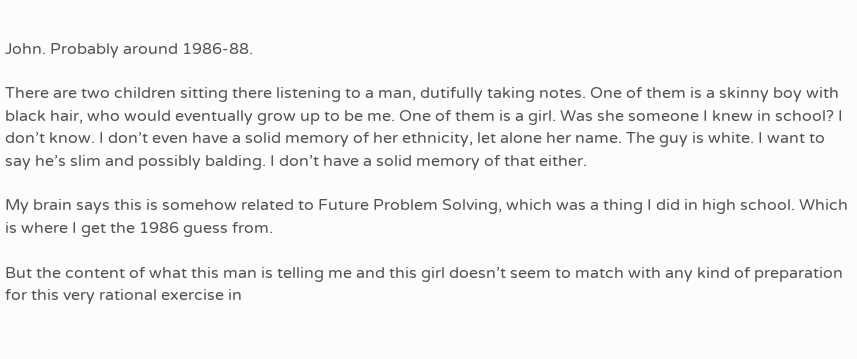John. Probably around 1986-88.

There are two children sitting there listening to a man, dutifully taking notes. One of them is a skinny boy with black hair, who would eventually grow up to be me. One of them is a girl. Was she someone I knew in school? I don’t know. I don’t even have a solid memory of her ethnicity, let alone her name. The guy is white. I want to say he’s slim and possibly balding. I don’t have a solid memory of that either.

My brain says this is somehow related to Future Problem Solving, which was a thing I did in high school. Which is where I get the 1986 guess from.

But the content of what this man is telling me and this girl doesn’t seem to match with any kind of preparation for this very rational exercise in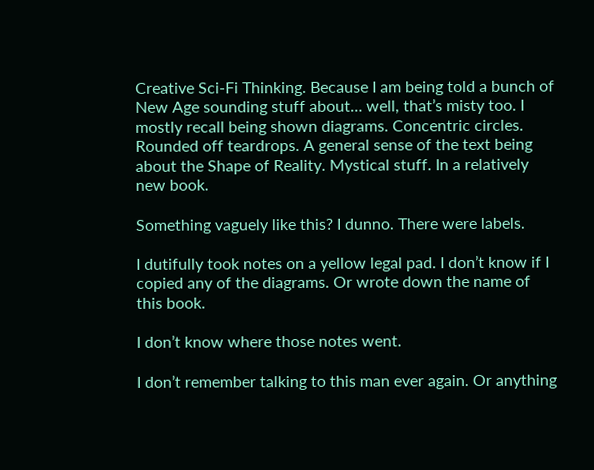Creative Sci-Fi Thinking. Because I am being told a bunch of New Age sounding stuff about… well, that’s misty too. I mostly recall being shown diagrams. Concentric circles. Rounded off teardrops. A general sense of the text being about the Shape of Reality. Mystical stuff. In a relatively new book.

Something vaguely like this? I dunno. There were labels.

I dutifully took notes on a yellow legal pad. I don’t know if I copied any of the diagrams. Or wrote down the name of this book.

I don’t know where those notes went.

I don’t remember talking to this man ever again. Or anything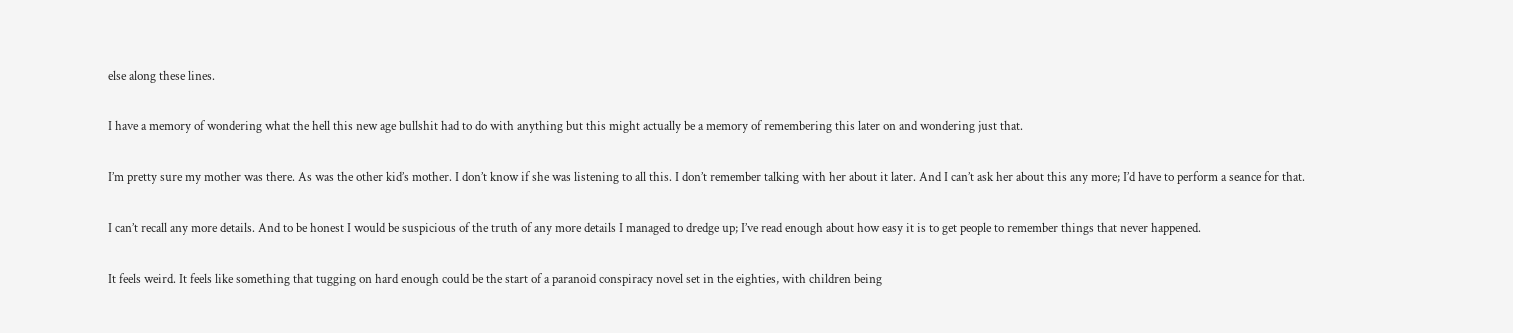else along these lines.

I have a memory of wondering what the hell this new age bullshit had to do with anything but this might actually be a memory of remembering this later on and wondering just that.

I’m pretty sure my mother was there. As was the other kid’s mother. I don’t know if she was listening to all this. I don’t remember talking with her about it later. And I can’t ask her about this any more; I’d have to perform a seance for that.

I can’t recall any more details. And to be honest I would be suspicious of the truth of any more details I managed to dredge up; I’ve read enough about how easy it is to get people to remember things that never happened.

It feels weird. It feels like something that tugging on hard enough could be the start of a paranoid conspiracy novel set in the eighties, with children being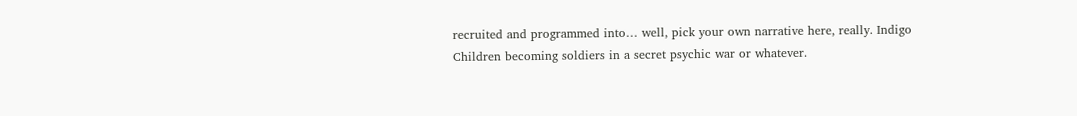recruited and programmed into… well, pick your own narrative here, really. Indigo Children becoming soldiers in a secret psychic war or whatever.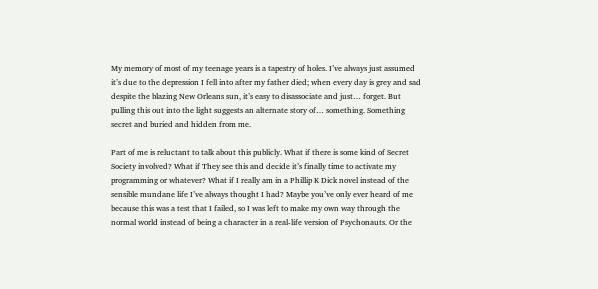My memory of most of my teenage years is a tapestry of holes. I’ve always just assumed it’s due to the depression I fell into after my father died; when every day is grey and sad despite the blazing New Orleans sun, it’s easy to disassociate and just… forget. But pulling this out into the light suggests an alternate story of… something. Something secret and buried and hidden from me.

Part of me is reluctant to talk about this publicly. What if there is some kind of Secret Society involved? What if They see this and decide it’s finally time to activate my programming or whatever? What if I really am in a Phillip K Dick novel instead of the sensible mundane life I’ve always thought I had? Maybe you’ve only ever heard of me because this was a test that I failed, so I was left to make my own way through the normal world instead of being a character in a real-life version of Psychonauts. Or the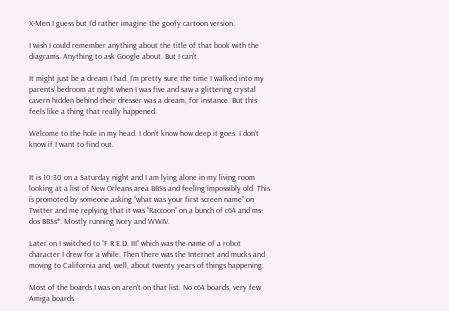X-Men I guess but I’d rather imagine the goofy cartoon version.

I wish I could remember anything about the title of that book with the diagrams. Anything to ask Google about. But I can’t.

It might just be a dream I had. I’m pretty sure the time I walked into my parents’ bedroom at night when I was five and saw a glittering crystal cavern hidden behind their dresser was a dream, for instance. But this feels like a thing that really happened.

Welcome to the hole in my head. I don’t know how deep it goes. I don’t know if I want to find out.


It is 10:30 on a Saturday night and I am lying alone in my living room looking at a list of New Orleans area BBSs and feeling impossibly old. This is promoted by someone asking “what was your first screen name” on Twitter and me replying that it was “Raccoon” on a bunch of c64 and ms-dos BBSs*. Mostly running Ivory and WWIV.

Later on I switched to “F.R.E.D. III” which was the name of a robot character I drew for a while. Then there was the Internet and mucks and moving to California and, well, about twenty years of things happening.

Most of the boards I was on aren't on that list. No c64 boards, very few Amiga boards.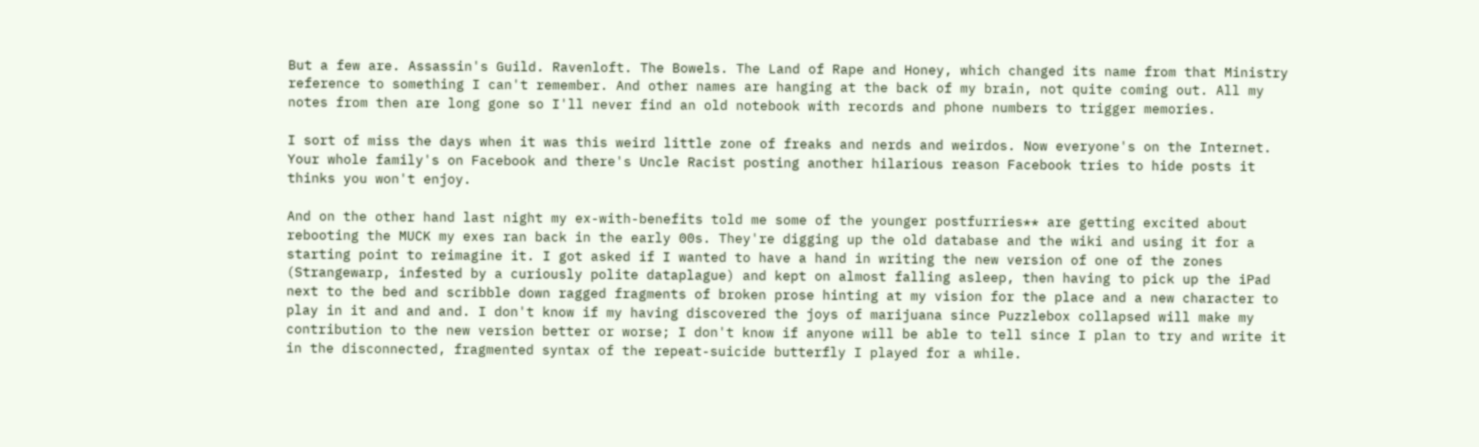But a few are. Assassin's Guild. Ravenloft. The Bowels. The Land of Rape and Honey, which changed its name from that Ministry reference to something I can't remember. And other names are hanging at the back of my brain, not quite coming out. All my notes from then are long gone so I'll never find an old notebook with records and phone numbers to trigger memories.

I sort of miss the days when it was this weird little zone of freaks and nerds and weirdos. Now everyone's on the Internet. Your whole family's on Facebook and there's Uncle Racist posting another hilarious reason Facebook tries to hide posts it thinks you won't enjoy.

And on the other hand last night my ex-with-benefits told me some of the younger postfurries** are getting excited about rebooting the MUCK my exes ran back in the early 00s. They're digging up the old database and the wiki and using it for a starting point to reimagine it. I got asked if I wanted to have a hand in writing the new version of one of the zones (Strangewarp, infested by a curiously polite dataplague) and kept on almost falling asleep, then having to pick up the iPad next to the bed and scribble down ragged fragments of broken prose hinting at my vision for the place and a new character to play in it and and and. I don't know if my having discovered the joys of marijuana since Puzzlebox collapsed will make my contribution to the new version better or worse; I don't know if anyone will be able to tell since I plan to try and write it in the disconnected, fragmented syntax of the repeat-suicide butterfly I played for a while.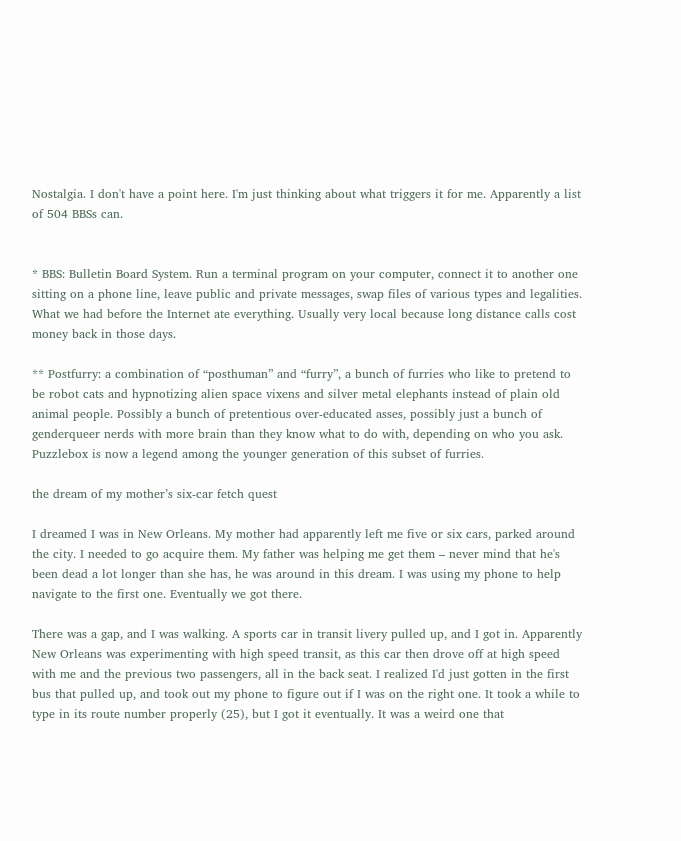Nostalgia. I don't have a point here. I'm just thinking about what triggers it for me. Apparently a list of 504 BBSs can.


* BBS: Bulletin Board System. Run a terminal program on your computer, connect it to another one sitting on a phone line, leave public and private messages, swap files of various types and legalities. What we had before the Internet ate everything. Usually very local because long distance calls cost money back in those days.

** Postfurry: a combination of “posthuman” and “furry”, a bunch of furries who like to pretend to be robot cats and hypnotizing alien space vixens and silver metal elephants instead of plain old animal people. Possibly a bunch of pretentious over-educated asses, possibly just a bunch of genderqueer nerds with more brain than they know what to do with, depending on who you ask. Puzzlebox is now a legend among the younger generation of this subset of furries.

the dream of my mother’s six-car fetch quest

I dreamed I was in New Orleans. My mother had apparently left me five or six cars, parked around the city. I needed to go acquire them. My father was helping me get them – never mind that he's been dead a lot longer than she has, he was around in this dream. I was using my phone to help navigate to the first one. Eventually we got there.

There was a gap, and I was walking. A sports car in transit livery pulled up, and I got in. Apparently New Orleans was experimenting with high speed transit, as this car then drove off at high speed with me and the previous two passengers, all in the back seat. I realized I'd just gotten in the first bus that pulled up, and took out my phone to figure out if I was on the right one. It took a while to type in its route number properly (25), but I got it eventually. It was a weird one that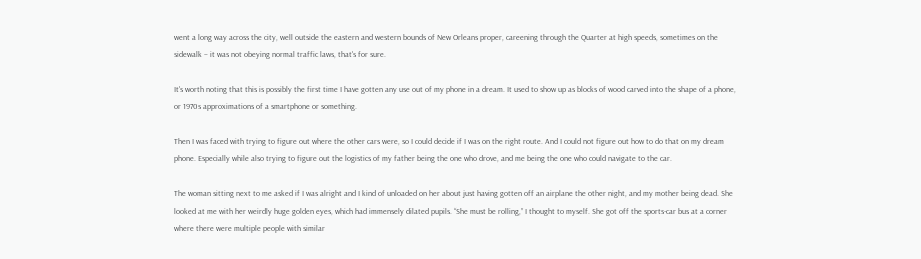went a long way across the city, well outside the eastern and western bounds of New Orleans proper, careening through the Quarter at high speeds, sometimes on the sidewalk – it was not obeying normal traffic laws, that's for sure.

It's worth noting that this is possibly the first time I have gotten any use out of my phone in a dream. It used to show up as blocks of wood carved into the shape of a phone, or 1970s approximations of a smartphone or something.

Then I was faced with trying to figure out where the other cars were, so I could decide if I was on the right route. And I could not figure out how to do that on my dream phone. Especially while also trying to figure out the logistics of my father being the one who drove, and me being the one who could navigate to the car.

The woman sitting next to me asked if I was alright and I kind of unloaded on her about just having gotten off an airplane the other night, and my mother being dead. She looked at me with her weirdly huge golden eyes, which had immensely dilated pupils. “She must be rolling,” I thought to myself. She got off the sports-car bus at a corner where there were multiple people with similar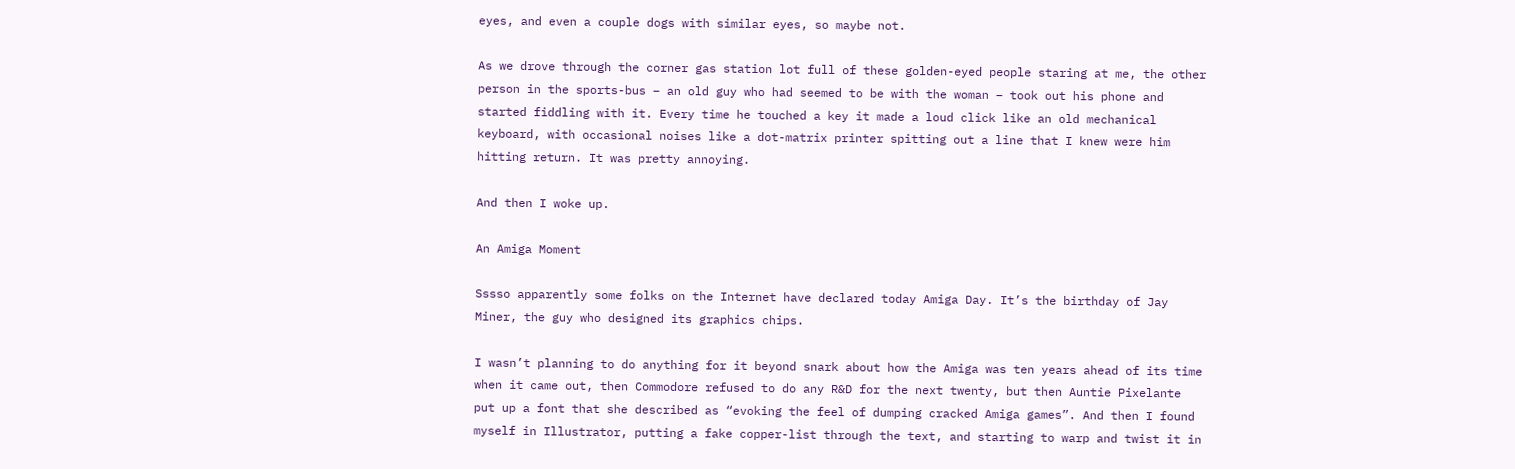eyes, and even a couple dogs with similar eyes, so maybe not.

As we drove through the corner gas station lot full of these golden-eyed people staring at me, the other person in the sports-bus – an old guy who had seemed to be with the woman – took out his phone and started fiddling with it. Every time he touched a key it made a loud click like an old mechanical keyboard, with occasional noises like a dot-matrix printer spitting out a line that I knew were him hitting return. It was pretty annoying.

And then I woke up.

An Amiga Moment

Sssso apparently some folks on the Internet have declared today Amiga Day. It’s the birthday of Jay Miner, the guy who designed its graphics chips.

I wasn’t planning to do anything for it beyond snark about how the Amiga was ten years ahead of its time when it came out, then Commodore refused to do any R&D for the next twenty, but then Auntie Pixelante put up a font that she described as “evoking the feel of dumping cracked Amiga games”. And then I found myself in Illustrator, putting a fake copper-list through the text, and starting to warp and twist it in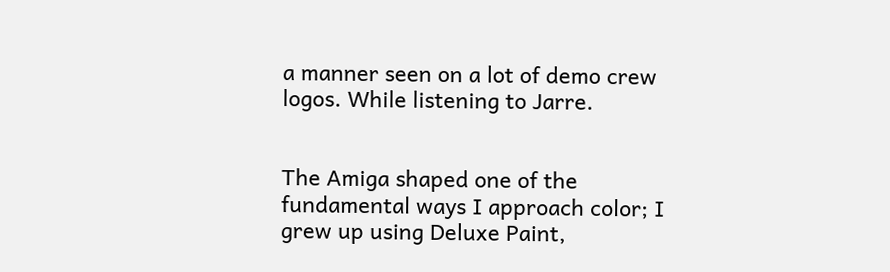a manner seen on a lot of demo crew logos. While listening to Jarre.


The Amiga shaped one of the fundamental ways I approach color; I grew up using Deluxe Paint,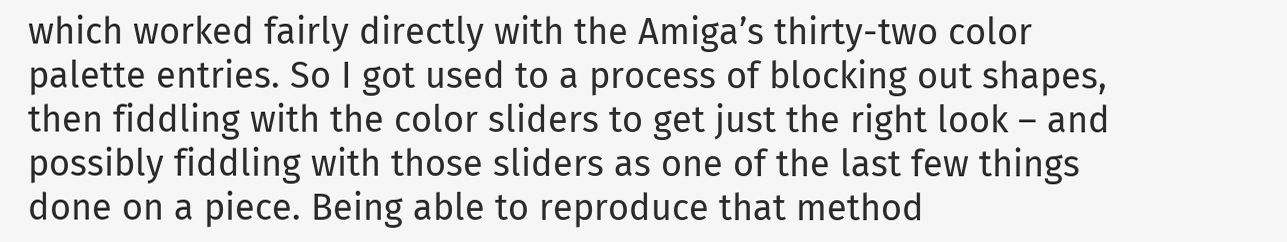which worked fairly directly with the Amiga’s thirty-two color palette entries. So I got used to a process of blocking out shapes, then fiddling with the color sliders to get just the right look – and possibly fiddling with those sliders as one of the last few things done on a piece. Being able to reproduce that method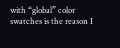with “global” color swatches is the reason I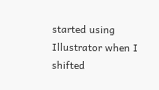started using Illustrator when I shifted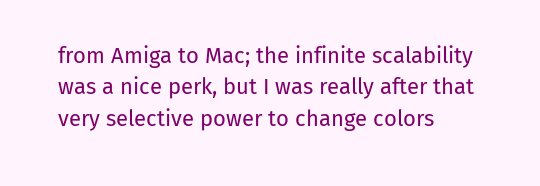from Amiga to Mac; the infinite scalability was a nice perk, but I was really after that very selective power to change colors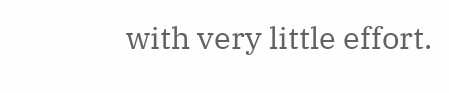with very little effort.